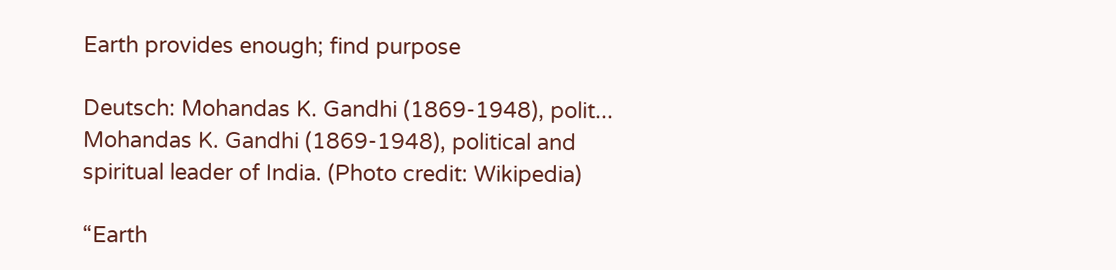Earth provides enough; find purpose

Deutsch: Mohandas K. Gandhi (1869-1948), polit...
Mohandas K. Gandhi (1869-1948), political and spiritual leader of India. (Photo credit: Wikipedia)

“Earth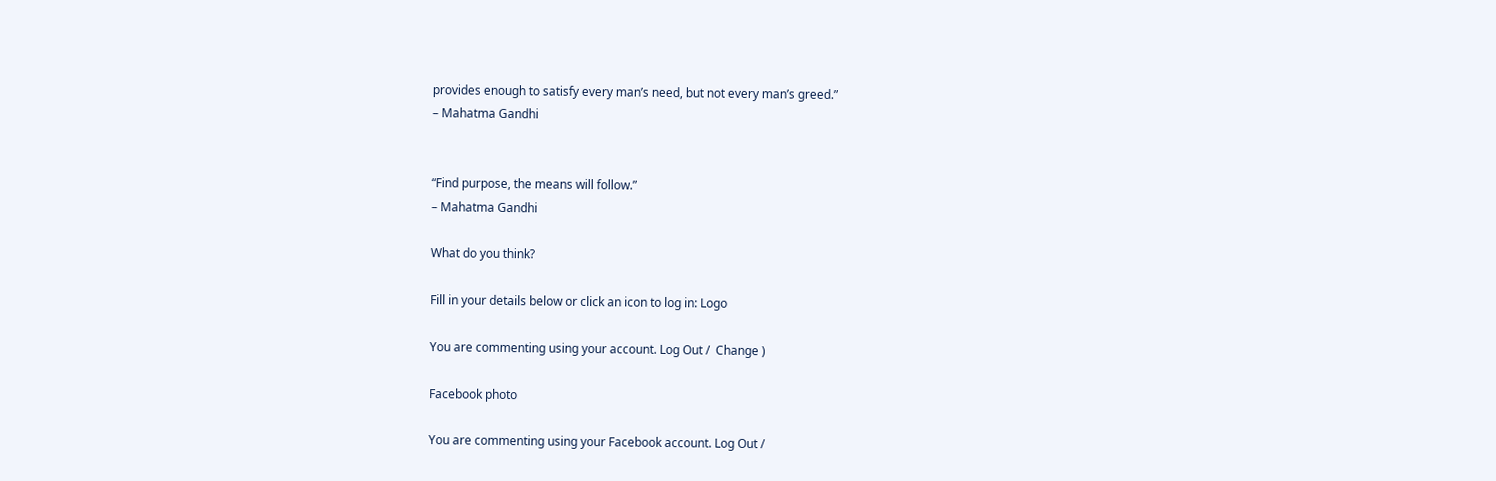provides enough to satisfy every man’s need, but not every man’s greed.”
– Mahatma Gandhi


“Find purpose, the means will follow.”
– Mahatma Gandhi

What do you think?

Fill in your details below or click an icon to log in: Logo

You are commenting using your account. Log Out /  Change )

Facebook photo

You are commenting using your Facebook account. Log Out /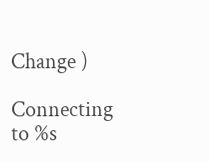Change )

Connecting to %s